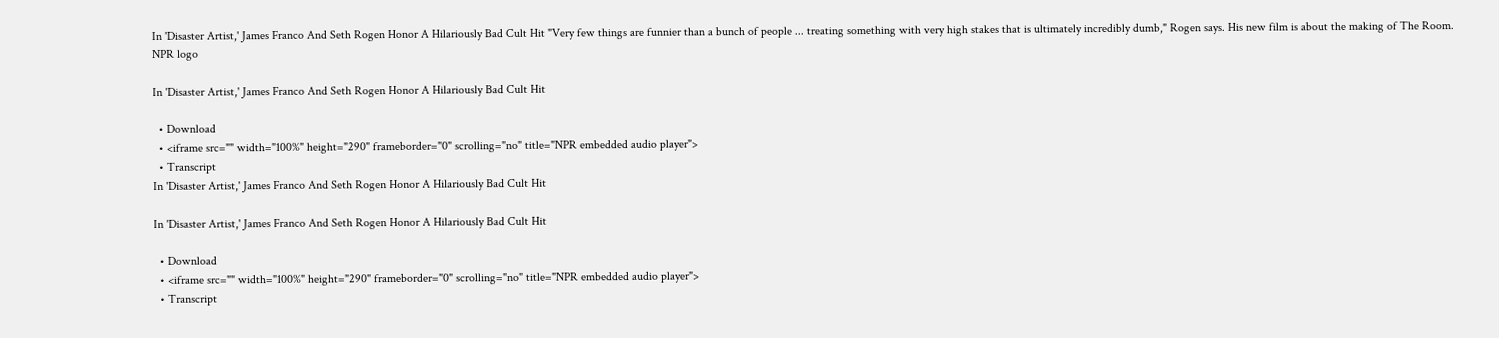In 'Disaster Artist,' James Franco And Seth Rogen Honor A Hilariously Bad Cult Hit "Very few things are funnier than a bunch of people ... treating something with very high stakes that is ultimately incredibly dumb," Rogen says. His new film is about the making of The Room.
NPR logo

In 'Disaster Artist,' James Franco And Seth Rogen Honor A Hilariously Bad Cult Hit

  • Download
  • <iframe src="" width="100%" height="290" frameborder="0" scrolling="no" title="NPR embedded audio player">
  • Transcript
In 'Disaster Artist,' James Franco And Seth Rogen Honor A Hilariously Bad Cult Hit

In 'Disaster Artist,' James Franco And Seth Rogen Honor A Hilariously Bad Cult Hit

  • Download
  • <iframe src="" width="100%" height="290" frameborder="0" scrolling="no" title="NPR embedded audio player">
  • Transcript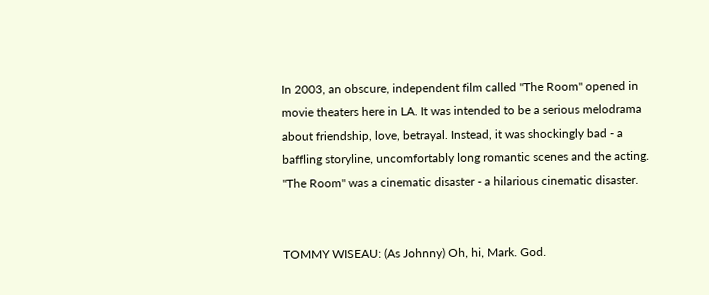In 2003, an obscure, independent film called "The Room" opened in movie theaters here in LA. It was intended to be a serious melodrama about friendship, love, betrayal. Instead, it was shockingly bad - a baffling storyline, uncomfortably long romantic scenes and the acting. "The Room" was a cinematic disaster - a hilarious cinematic disaster.


TOMMY WISEAU: (As Johnny) Oh, hi, Mark. God.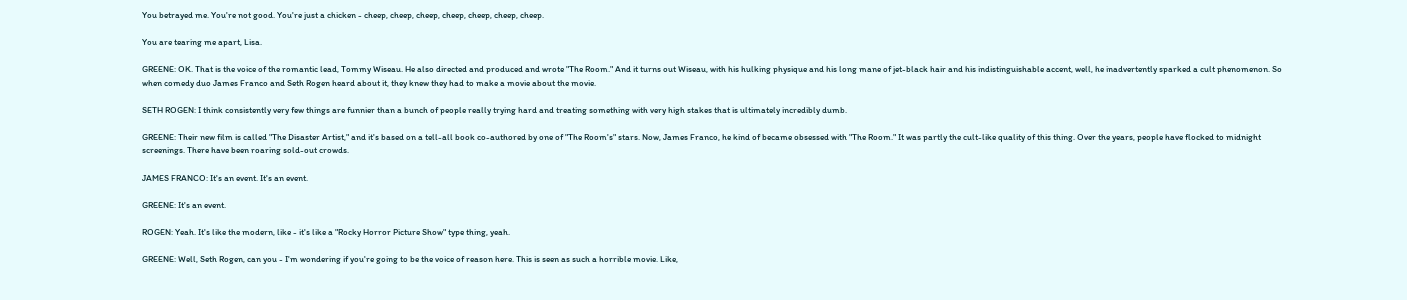You betrayed me. You're not good. You're just a chicken - cheep, cheep, cheep, cheep, cheep, cheep, cheep.

You are tearing me apart, Lisa.

GREENE: OK. That is the voice of the romantic lead, Tommy Wiseau. He also directed and produced and wrote "The Room." And it turns out Wiseau, with his hulking physique and his long mane of jet-black hair and his indistinguishable accent, well, he inadvertently sparked a cult phenomenon. So when comedy duo James Franco and Seth Rogen heard about it, they knew they had to make a movie about the movie.

SETH ROGEN: I think consistently very few things are funnier than a bunch of people really trying hard and treating something with very high stakes that is ultimately incredibly dumb.

GREENE: Their new film is called "The Disaster Artist," and it's based on a tell-all book co-authored by one of "The Room's" stars. Now, James Franco, he kind of became obsessed with "The Room." It was partly the cult-like quality of this thing. Over the years, people have flocked to midnight screenings. There have been roaring sold-out crowds.

JAMES FRANCO: It's an event. It's an event.

GREENE: It's an event.

ROGEN: Yeah. It's like the modern, like - it's like a "Rocky Horror Picture Show" type thing, yeah.

GREENE: Well, Seth Rogen, can you - I'm wondering if you're going to be the voice of reason here. This is seen as such a horrible movie. Like,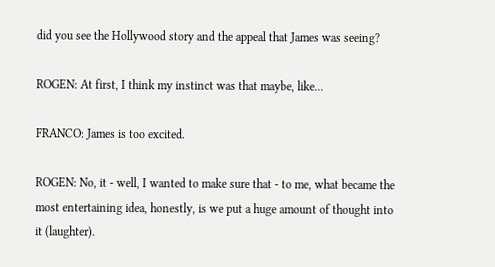did you see the Hollywood story and the appeal that James was seeing?

ROGEN: At first, I think my instinct was that maybe, like...

FRANCO: James is too excited.

ROGEN: No, it - well, I wanted to make sure that - to me, what became the most entertaining idea, honestly, is we put a huge amount of thought into it (laughter).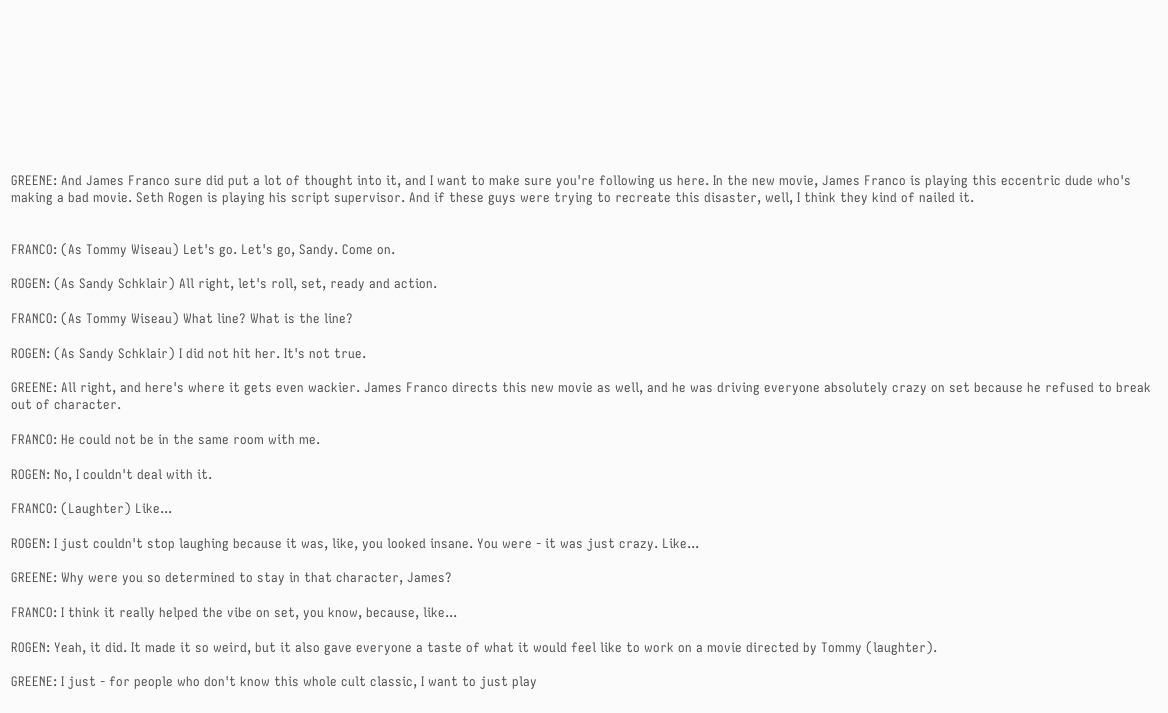GREENE: And James Franco sure did put a lot of thought into it, and I want to make sure you're following us here. In the new movie, James Franco is playing this eccentric dude who's making a bad movie. Seth Rogen is playing his script supervisor. And if these guys were trying to recreate this disaster, well, I think they kind of nailed it.


FRANCO: (As Tommy Wiseau) Let's go. Let's go, Sandy. Come on.

ROGEN: (As Sandy Schklair) All right, let's roll, set, ready and action.

FRANCO: (As Tommy Wiseau) What line? What is the line?

ROGEN: (As Sandy Schklair) I did not hit her. It's not true.

GREENE: All right, and here's where it gets even wackier. James Franco directs this new movie as well, and he was driving everyone absolutely crazy on set because he refused to break out of character.

FRANCO: He could not be in the same room with me.

ROGEN: No, I couldn't deal with it.

FRANCO: (Laughter) Like...

ROGEN: I just couldn't stop laughing because it was, like, you looked insane. You were - it was just crazy. Like...

GREENE: Why were you so determined to stay in that character, James?

FRANCO: I think it really helped the vibe on set, you know, because, like...

ROGEN: Yeah, it did. It made it so weird, but it also gave everyone a taste of what it would feel like to work on a movie directed by Tommy (laughter).

GREENE: I just - for people who don't know this whole cult classic, I want to just play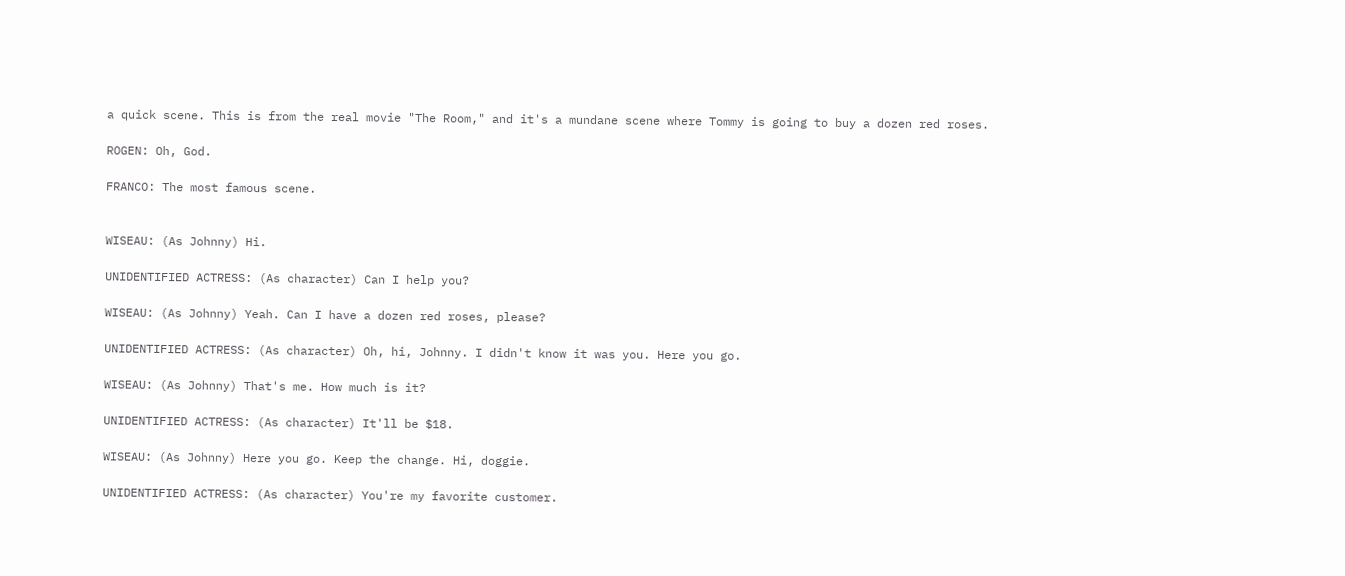a quick scene. This is from the real movie "The Room," and it's a mundane scene where Tommy is going to buy a dozen red roses.

ROGEN: Oh, God.

FRANCO: The most famous scene.


WISEAU: (As Johnny) Hi.

UNIDENTIFIED ACTRESS: (As character) Can I help you?

WISEAU: (As Johnny) Yeah. Can I have a dozen red roses, please?

UNIDENTIFIED ACTRESS: (As character) Oh, hi, Johnny. I didn't know it was you. Here you go.

WISEAU: (As Johnny) That's me. How much is it?

UNIDENTIFIED ACTRESS: (As character) It'll be $18.

WISEAU: (As Johnny) Here you go. Keep the change. Hi, doggie.

UNIDENTIFIED ACTRESS: (As character) You're my favorite customer.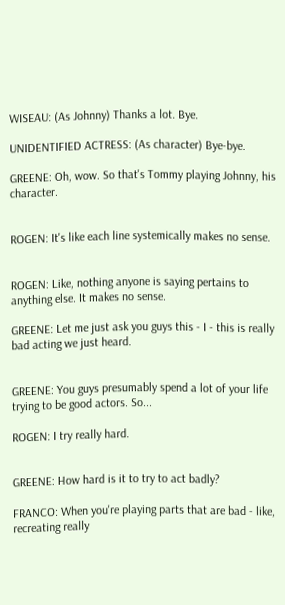WISEAU: (As Johnny) Thanks a lot. Bye.

UNIDENTIFIED ACTRESS: (As character) Bye-bye.

GREENE: Oh, wow. So that's Tommy playing Johnny, his character.


ROGEN: It's like each line systemically makes no sense.


ROGEN: Like, nothing anyone is saying pertains to anything else. It makes no sense.

GREENE: Let me just ask you guys this - I - this is really bad acting we just heard.


GREENE: You guys presumably spend a lot of your life trying to be good actors. So...

ROGEN: I try really hard.


GREENE: How hard is it to try to act badly?

FRANCO: When you're playing parts that are bad - like, recreating really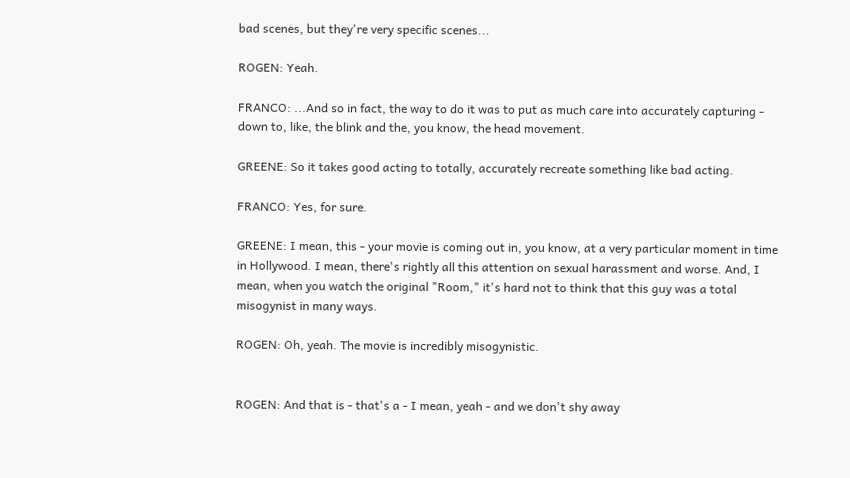bad scenes, but they're very specific scenes...

ROGEN: Yeah.

FRANCO: ...And so in fact, the way to do it was to put as much care into accurately capturing - down to, like, the blink and the, you know, the head movement.

GREENE: So it takes good acting to totally, accurately recreate something like bad acting.

FRANCO: Yes, for sure.

GREENE: I mean, this - your movie is coming out in, you know, at a very particular moment in time in Hollywood. I mean, there's rightly all this attention on sexual harassment and worse. And, I mean, when you watch the original "Room," it's hard not to think that this guy was a total misogynist in many ways.

ROGEN: Oh, yeah. The movie is incredibly misogynistic.


ROGEN: And that is - that's a - I mean, yeah - and we don't shy away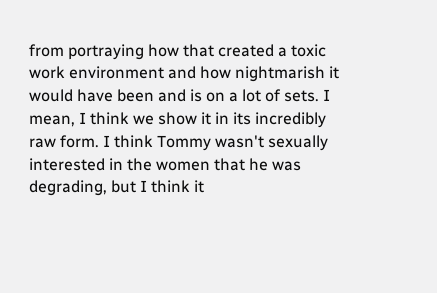from portraying how that created a toxic work environment and how nightmarish it would have been and is on a lot of sets. I mean, I think we show it in its incredibly raw form. I think Tommy wasn't sexually interested in the women that he was degrading, but I think it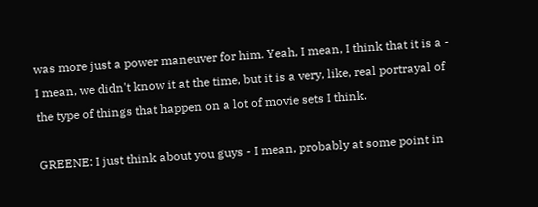was more just a power maneuver for him. Yeah, I mean, I think that it is a - I mean, we didn't know it at the time, but it is a very, like, real portrayal of the type of things that happen on a lot of movie sets I think.

GREENE: I just think about you guys - I mean, probably at some point in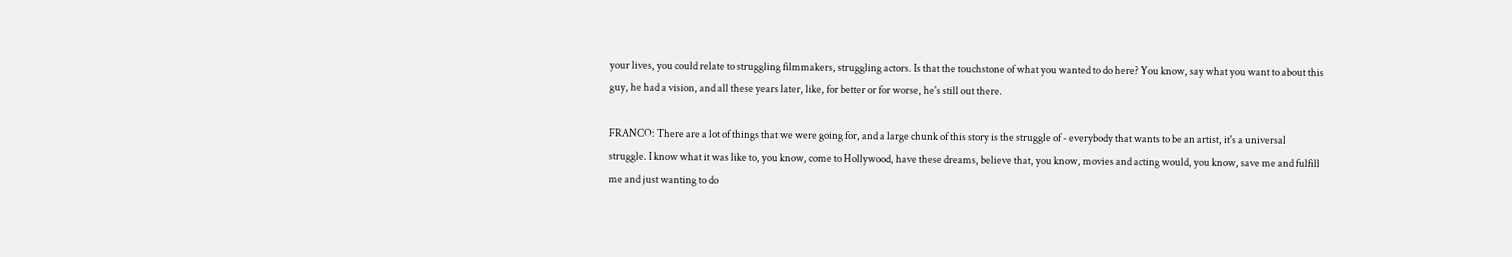your lives, you could relate to struggling filmmakers, struggling actors. Is that the touchstone of what you wanted to do here? You know, say what you want to about this guy, he had a vision, and all these years later, like, for better or for worse, he's still out there.

FRANCO: There are a lot of things that we were going for, and a large chunk of this story is the struggle of - everybody that wants to be an artist, it's a universal struggle. I know what it was like to, you know, come to Hollywood, have these dreams, believe that, you know, movies and acting would, you know, save me and fulfill me and just wanting to do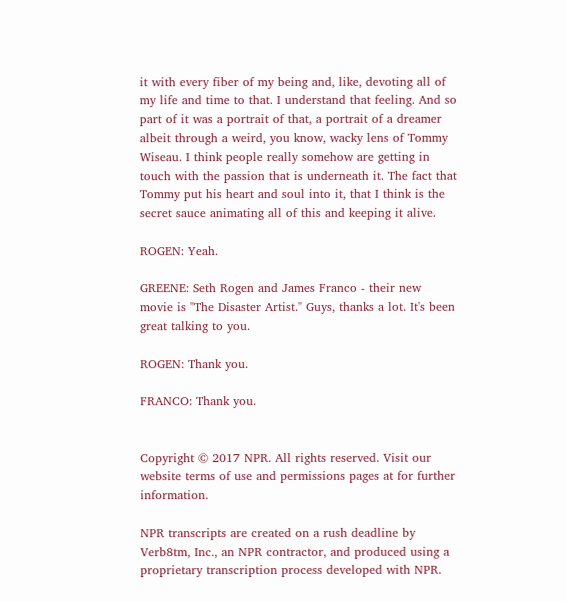it with every fiber of my being and, like, devoting all of my life and time to that. I understand that feeling. And so part of it was a portrait of that, a portrait of a dreamer albeit through a weird, you know, wacky lens of Tommy Wiseau. I think people really somehow are getting in touch with the passion that is underneath it. The fact that Tommy put his heart and soul into it, that I think is the secret sauce animating all of this and keeping it alive.

ROGEN: Yeah.

GREENE: Seth Rogen and James Franco - their new movie is "The Disaster Artist." Guys, thanks a lot. It's been great talking to you.

ROGEN: Thank you.

FRANCO: Thank you.


Copyright © 2017 NPR. All rights reserved. Visit our website terms of use and permissions pages at for further information.

NPR transcripts are created on a rush deadline by Verb8tm, Inc., an NPR contractor, and produced using a proprietary transcription process developed with NPR.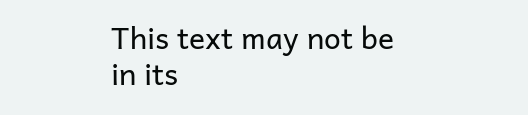This text may not be in its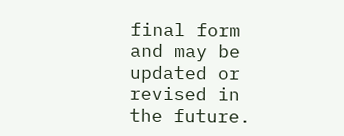final form and may be updated or revised in the future.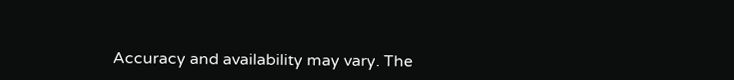Accuracy and availability may vary. The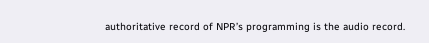authoritative record of NPR’s programming is the audio record.